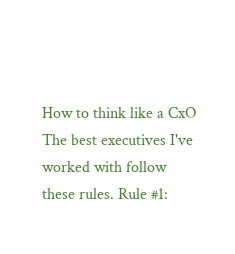How to think like a CxO
The best executives I've worked with follow these rules. Rule #1: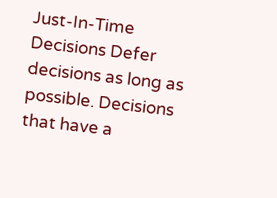Just-In-Time Decisions Defer decisions as long as possible. Decisions that have a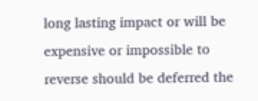long lasting impact or will be expensive or impossible to reverse should be deferred the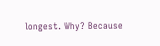longest. Why? Because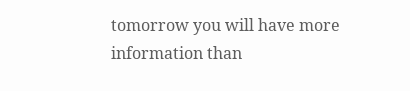tomorrow you will have more information than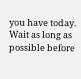you have today. Wait as long as possible before